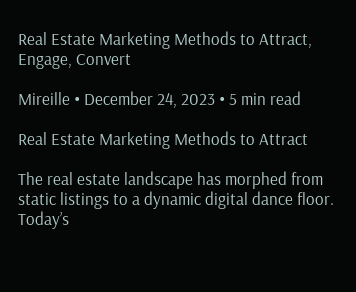Real Estate Marketing Methods to Attract, Engage, Convert

Mireille • December 24, 2023 • 5 min read

Real Estate Marketing Methods to Attract

The real estate landscape has morphed from static listings to a dynamic digital dance floor. Today’s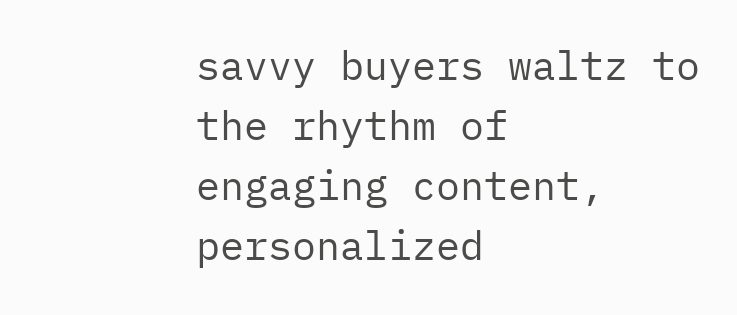savvy buyers waltz to the rhythm of engaging content, personalized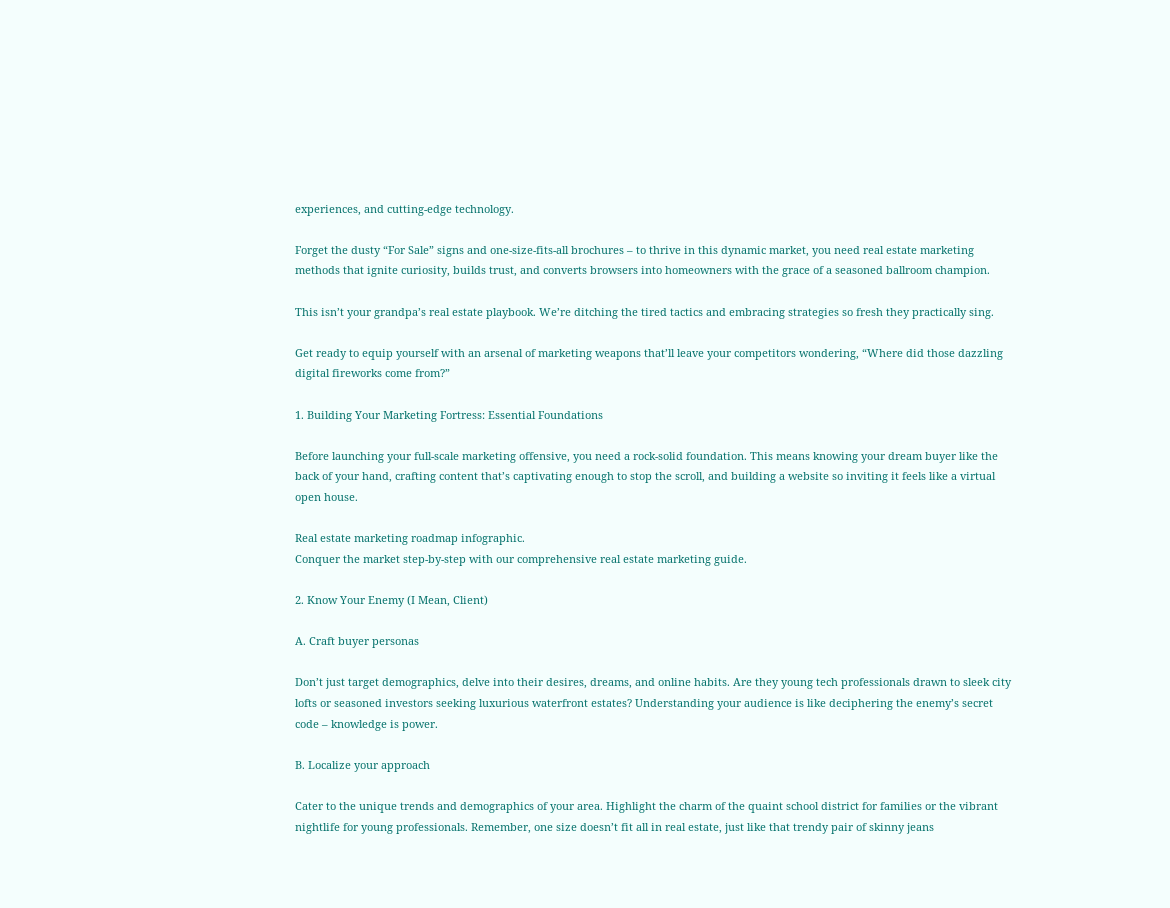experiences, and cutting-edge technology.

Forget the dusty “For Sale” signs and one-size-fits-all brochures – to thrive in this dynamic market, you need real estate marketing methods that ignite curiosity, builds trust, and converts browsers into homeowners with the grace of a seasoned ballroom champion.

This isn’t your grandpa’s real estate playbook. We’re ditching the tired tactics and embracing strategies so fresh they practically sing.

Get ready to equip yourself with an arsenal of marketing weapons that’ll leave your competitors wondering, “Where did those dazzling digital fireworks come from?”

1. Building Your Marketing Fortress: Essential Foundations

Before launching your full-scale marketing offensive, you need a rock-solid foundation. This means knowing your dream buyer like the back of your hand, crafting content that’s captivating enough to stop the scroll, and building a website so inviting it feels like a virtual open house.

Real estate marketing roadmap infographic.
Conquer the market step-by-step with our comprehensive real estate marketing guide.

2. Know Your Enemy (I Mean, Client)

A. Craft buyer personas

Don’t just target demographics, delve into their desires, dreams, and online habits. Are they young tech professionals drawn to sleek city lofts or seasoned investors seeking luxurious waterfront estates? Understanding your audience is like deciphering the enemy’s secret code – knowledge is power.

B. Localize your approach

Cater to the unique trends and demographics of your area. Highlight the charm of the quaint school district for families or the vibrant nightlife for young professionals. Remember, one size doesn’t fit all in real estate, just like that trendy pair of skinny jeans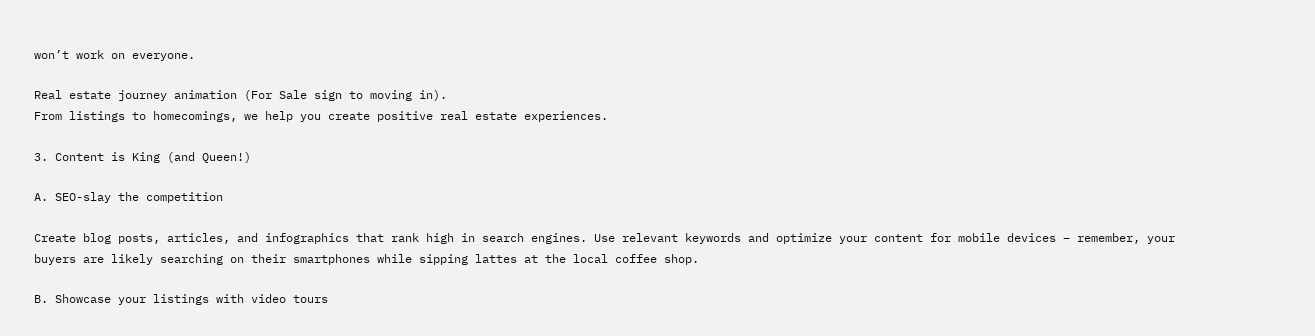won’t work on everyone.

Real estate journey animation (For Sale sign to moving in).
From listings to homecomings, we help you create positive real estate experiences.

3. Content is King (and Queen!)

A. SEO-slay the competition

Create blog posts, articles, and infographics that rank high in search engines. Use relevant keywords and optimize your content for mobile devices – remember, your buyers are likely searching on their smartphones while sipping lattes at the local coffee shop.

B. Showcase your listings with video tours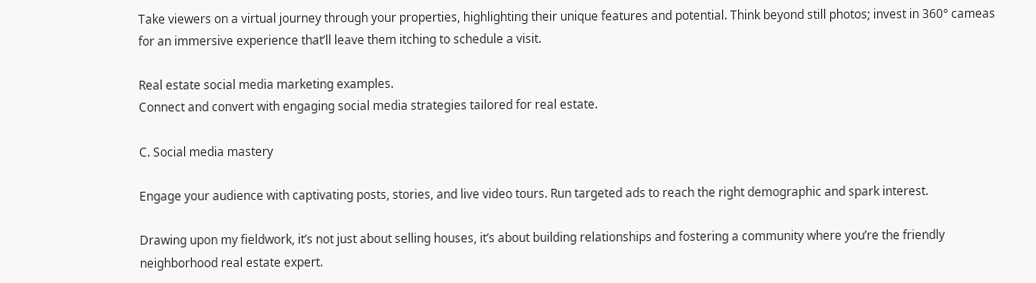Take viewers on a virtual journey through your properties, highlighting their unique features and potential. Think beyond still photos; invest in 360° cameas for an immersive experience that’ll leave them itching to schedule a visit.

Real estate social media marketing examples.
Connect and convert with engaging social media strategies tailored for real estate.

C. Social media mastery

Engage your audience with captivating posts, stories, and live video tours. Run targeted ads to reach the right demographic and spark interest.

Drawing upon my fieldwork, it’s not just about selling houses, it’s about building relationships and fostering a community where you’re the friendly neighborhood real estate expert.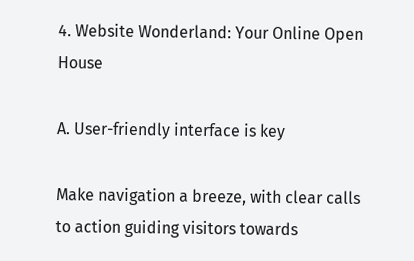4. Website Wonderland: Your Online Open House

A. User-friendly interface is key

Make navigation a breeze, with clear calls to action guiding visitors towards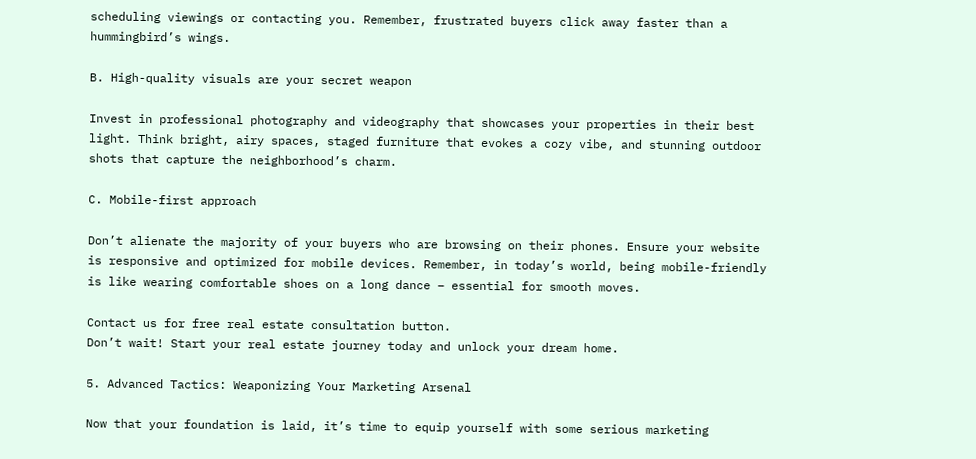scheduling viewings or contacting you. Remember, frustrated buyers click away faster than a hummingbird’s wings.

B. High-quality visuals are your secret weapon

Invest in professional photography and videography that showcases your properties in their best light. Think bright, airy spaces, staged furniture that evokes a cozy vibe, and stunning outdoor shots that capture the neighborhood’s charm.

C. Mobile-first approach

Don’t alienate the majority of your buyers who are browsing on their phones. Ensure your website is responsive and optimized for mobile devices. Remember, in today’s world, being mobile-friendly is like wearing comfortable shoes on a long dance – essential for smooth moves.

Contact us for free real estate consultation button.
Don’t wait! Start your real estate journey today and unlock your dream home.

5. Advanced Tactics: Weaponizing Your Marketing Arsenal

Now that your foundation is laid, it’s time to equip yourself with some serious marketing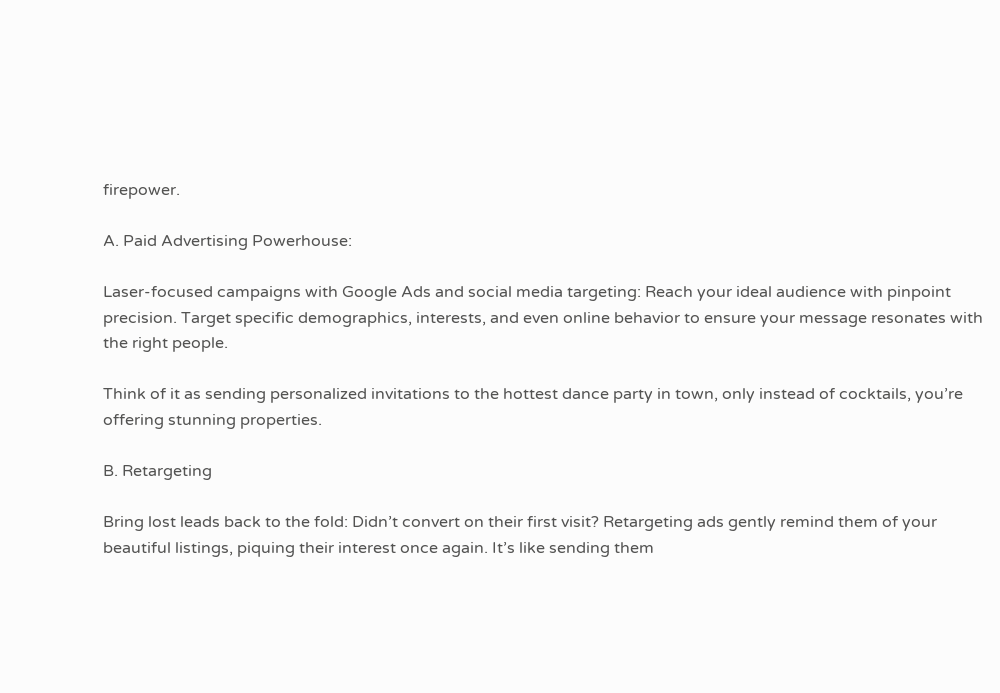firepower.

A. Paid Advertising Powerhouse:

Laser-focused campaigns with Google Ads and social media targeting: Reach your ideal audience with pinpoint precision. Target specific demographics, interests, and even online behavior to ensure your message resonates with the right people.

Think of it as sending personalized invitations to the hottest dance party in town, only instead of cocktails, you’re offering stunning properties.

B. Retargeting

Bring lost leads back to the fold: Didn’t convert on their first visit? Retargeting ads gently remind them of your beautiful listings, piquing their interest once again. It’s like sending them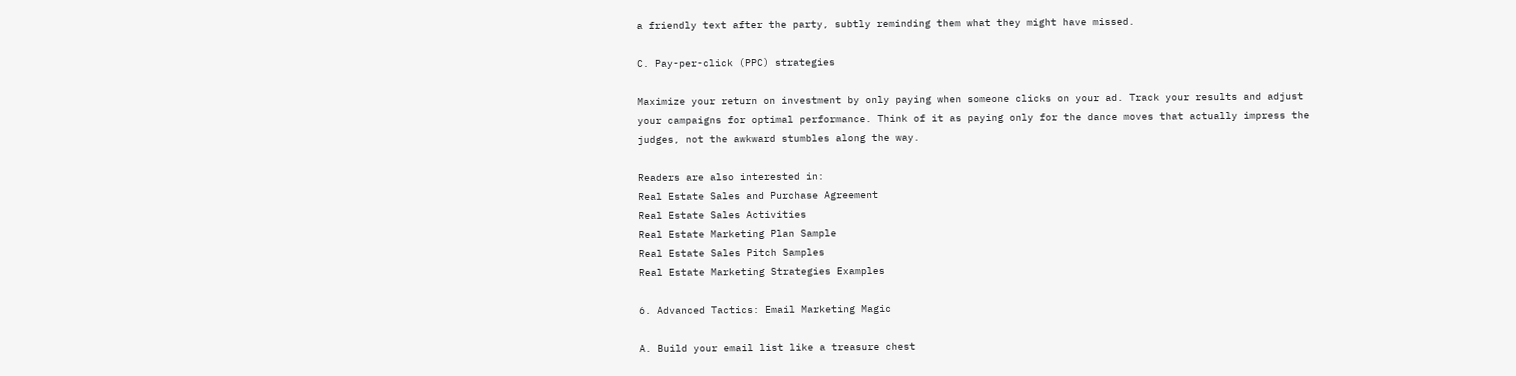a friendly text after the party, subtly reminding them what they might have missed.

C. Pay-per-click (PPC) strategies

Maximize your return on investment by only paying when someone clicks on your ad. Track your results and adjust your campaigns for optimal performance. Think of it as paying only for the dance moves that actually impress the judges, not the awkward stumbles along the way.

Readers are also interested in:
Real Estate Sales and Purchase Agreement
Real Estate Sales Activities
Real Estate Marketing Plan Sample
Real Estate Sales Pitch Samples
Real Estate Marketing Strategies Examples

6. Advanced Tactics: Email Marketing Magic

A. Build your email list like a treasure chest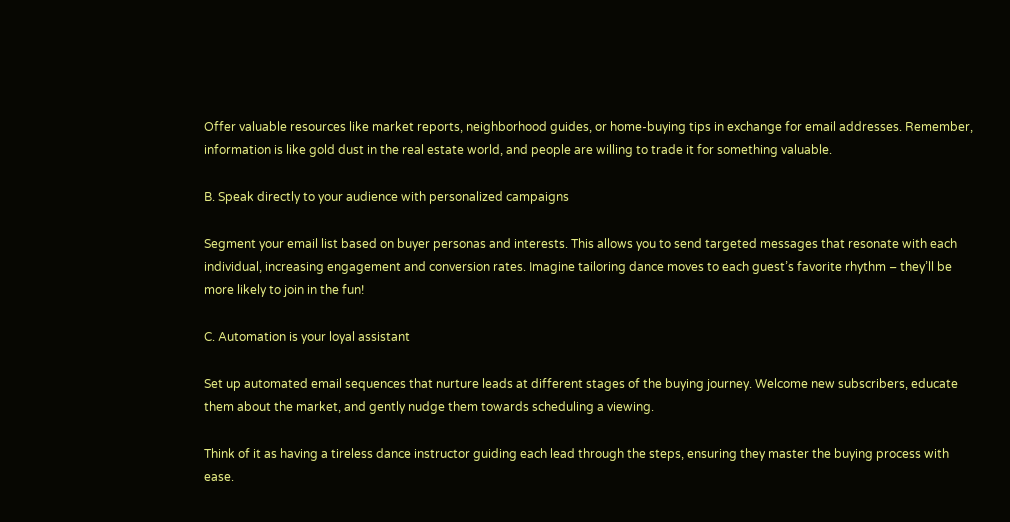Offer valuable resources like market reports, neighborhood guides, or home-buying tips in exchange for email addresses. Remember, information is like gold dust in the real estate world, and people are willing to trade it for something valuable.

B. Speak directly to your audience with personalized campaigns

Segment your email list based on buyer personas and interests. This allows you to send targeted messages that resonate with each individual, increasing engagement and conversion rates. Imagine tailoring dance moves to each guest’s favorite rhythm – they’ll be more likely to join in the fun!

C. Automation is your loyal assistant

Set up automated email sequences that nurture leads at different stages of the buying journey. Welcome new subscribers, educate them about the market, and gently nudge them towards scheduling a viewing.

Think of it as having a tireless dance instructor guiding each lead through the steps, ensuring they master the buying process with ease.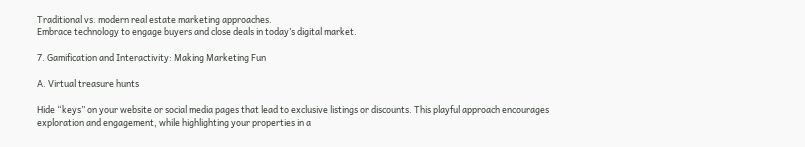Traditional vs. modern real estate marketing approaches.
Embrace technology to engage buyers and close deals in today’s digital market.

7. Gamification and Interactivity: Making Marketing Fun

A. Virtual treasure hunts

Hide “keys” on your website or social media pages that lead to exclusive listings or discounts. This playful approach encourages exploration and engagement, while highlighting your properties in a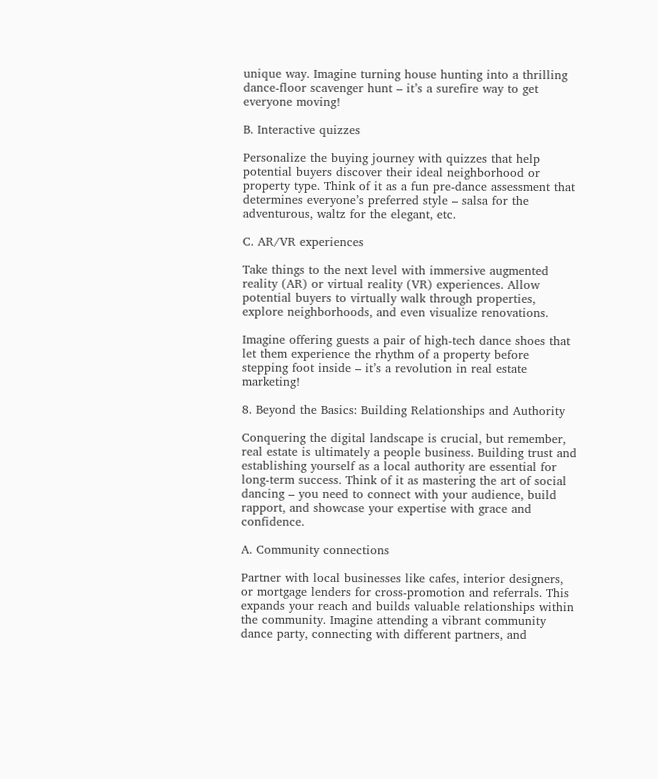unique way. Imagine turning house hunting into a thrilling dance-floor scavenger hunt – it’s a surefire way to get everyone moving!

B. Interactive quizzes

Personalize the buying journey with quizzes that help potential buyers discover their ideal neighborhood or property type. Think of it as a fun pre-dance assessment that determines everyone’s preferred style – salsa for the adventurous, waltz for the elegant, etc.

C. AR/VR experiences

Take things to the next level with immersive augmented reality (AR) or virtual reality (VR) experiences. Allow potential buyers to virtually walk through properties, explore neighborhoods, and even visualize renovations.

Imagine offering guests a pair of high-tech dance shoes that let them experience the rhythm of a property before stepping foot inside – it’s a revolution in real estate marketing!

8. Beyond the Basics: Building Relationships and Authority

Conquering the digital landscape is crucial, but remember, real estate is ultimately a people business. Building trust and establishing yourself as a local authority are essential for long-term success. Think of it as mastering the art of social dancing – you need to connect with your audience, build rapport, and showcase your expertise with grace and confidence.

A. Community connections

Partner with local businesses like cafes, interior designers, or mortgage lenders for cross-promotion and referrals. This expands your reach and builds valuable relationships within the community. Imagine attending a vibrant community dance party, connecting with different partners, and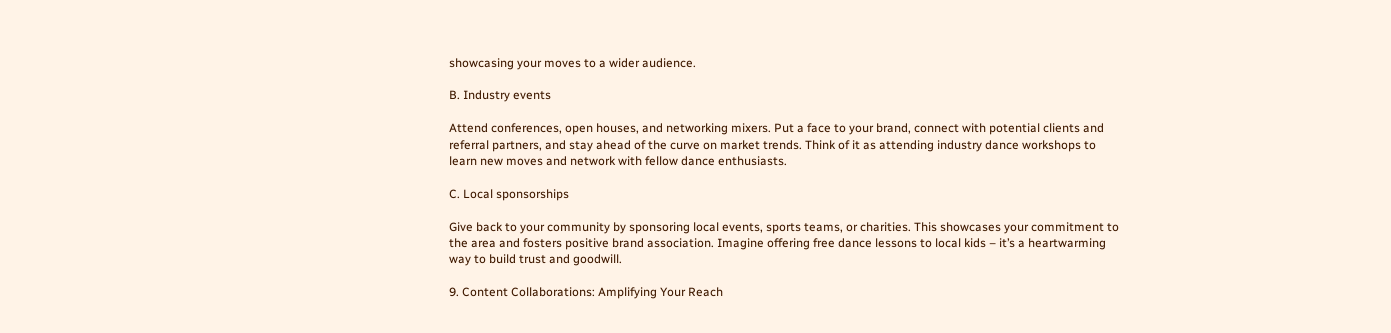showcasing your moves to a wider audience.

B. Industry events

Attend conferences, open houses, and networking mixers. Put a face to your brand, connect with potential clients and referral partners, and stay ahead of the curve on market trends. Think of it as attending industry dance workshops to learn new moves and network with fellow dance enthusiasts.

C. Local sponsorships

Give back to your community by sponsoring local events, sports teams, or charities. This showcases your commitment to the area and fosters positive brand association. Imagine offering free dance lessons to local kids – it’s a heartwarming way to build trust and goodwill.

9. Content Collaborations: Amplifying Your Reach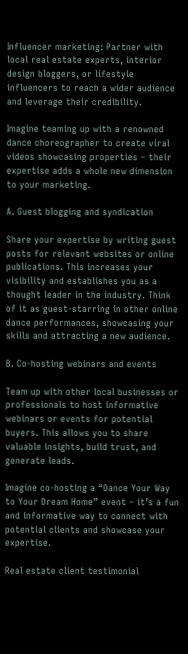Influencer marketing: Partner with local real estate experts, interior design bloggers, or lifestyle influencers to reach a wider audience and leverage their credibility.

Imagine teaming up with a renowned dance choreographer to create viral videos showcasing properties – their expertise adds a whole new dimension to your marketing.

A. Guest blogging and syndication

Share your expertise by writing guest posts for relevant websites or online publications. This increases your visibility and establishes you as a thought leader in the industry. Think of it as guest-starring in other online dance performances, showcasing your skills and attracting a new audience.

B. Co-hosting webinars and events

Team up with other local businesses or professionals to host informative webinars or events for potential buyers. This allows you to share valuable insights, build trust, and generate leads.

Imagine co-hosting a “Dance Your Way to Your Dream Home” event – it’s a fun and informative way to connect with potential clients and showcase your expertise.

Real estate client testimonial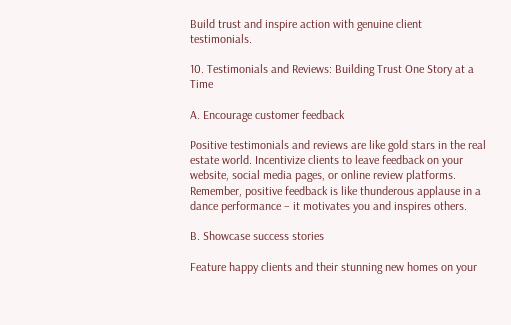Build trust and inspire action with genuine client testimonials.

10. Testimonials and Reviews: Building Trust One Story at a Time

A. Encourage customer feedback

Positive testimonials and reviews are like gold stars in the real estate world. Incentivize clients to leave feedback on your website, social media pages, or online review platforms. Remember, positive feedback is like thunderous applause in a dance performance – it motivates you and inspires others.

B. Showcase success stories

Feature happy clients and their stunning new homes on your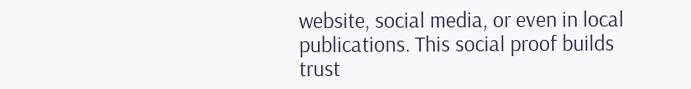website, social media, or even in local publications. This social proof builds trust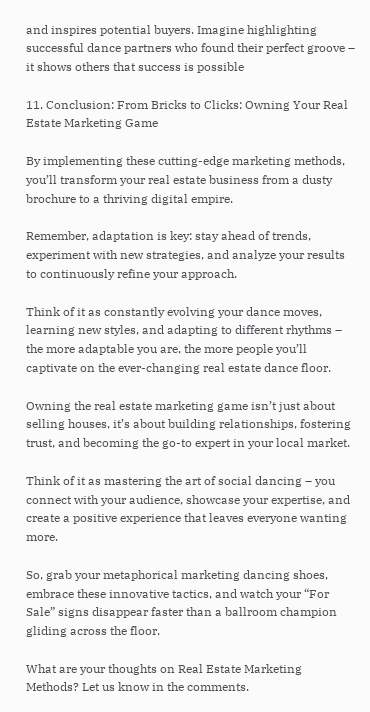and inspires potential buyers. Imagine highlighting successful dance partners who found their perfect groove – it shows others that success is possible

11. Conclusion: From Bricks to Clicks: Owning Your Real Estate Marketing Game

By implementing these cutting-edge marketing methods, you’ll transform your real estate business from a dusty brochure to a thriving digital empire.

Remember, adaptation is key: stay ahead of trends, experiment with new strategies, and analyze your results to continuously refine your approach.

Think of it as constantly evolving your dance moves, learning new styles, and adapting to different rhythms – the more adaptable you are, the more people you’ll captivate on the ever-changing real estate dance floor.

Owning the real estate marketing game isn’t just about selling houses, it’s about building relationships, fostering trust, and becoming the go-to expert in your local market.

Think of it as mastering the art of social dancing – you connect with your audience, showcase your expertise, and create a positive experience that leaves everyone wanting more.

So, grab your metaphorical marketing dancing shoes, embrace these innovative tactics, and watch your “For Sale” signs disappear faster than a ballroom champion gliding across the floor.

What are your thoughts on Real Estate Marketing Methods? Let us know in the comments.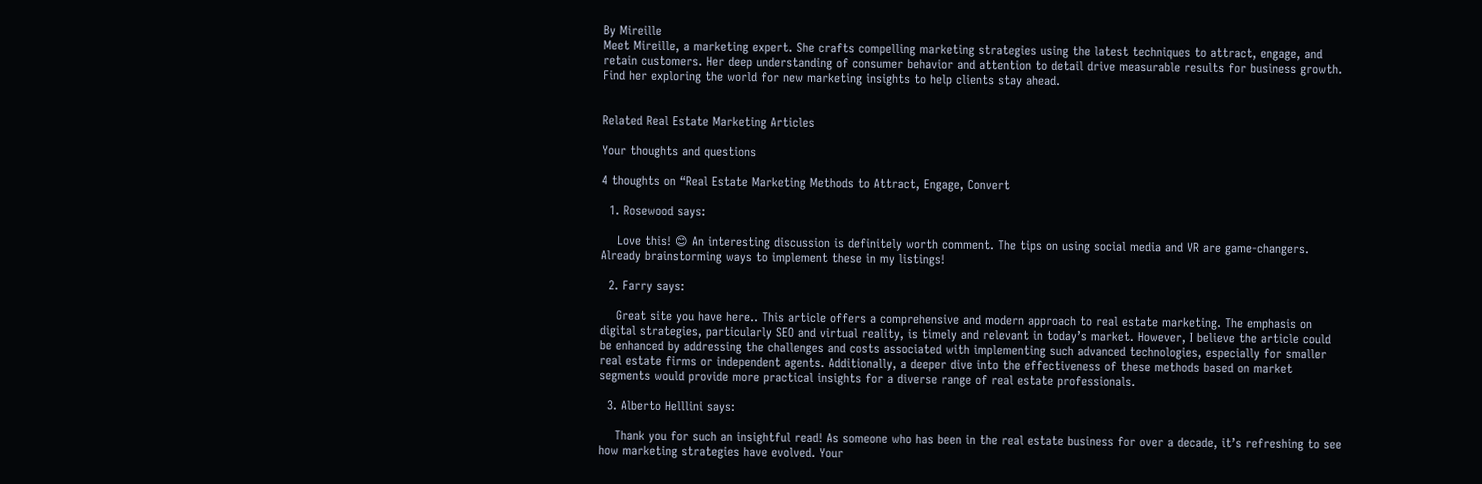By Mireille
Meet Mireille, a marketing expert. She crafts compelling marketing strategies using the latest techniques to attract, engage, and retain customers. Her deep understanding of consumer behavior and attention to detail drive measurable results for business growth. Find her exploring the world for new marketing insights to help clients stay ahead.


Related Real Estate Marketing Articles

Your thoughts and questions

4 thoughts on “Real Estate Marketing Methods to Attract, Engage, Convert

  1. Rosewood says:

    Love this! 😊 An interesting discussion is definitely worth comment. The tips on using social media and VR are game-changers. Already brainstorming ways to implement these in my listings!

  2. Farry says:

    Great site you have here.. This article offers a comprehensive and modern approach to real estate marketing. The emphasis on digital strategies, particularly SEO and virtual reality, is timely and relevant in today’s market. However, I believe the article could be enhanced by addressing the challenges and costs associated with implementing such advanced technologies, especially for smaller real estate firms or independent agents. Additionally, a deeper dive into the effectiveness of these methods based on market segments would provide more practical insights for a diverse range of real estate professionals.

  3. Alberto Helllini says:

    Thank you for such an insightful read! As someone who has been in the real estate business for over a decade, it’s refreshing to see how marketing strategies have evolved. Your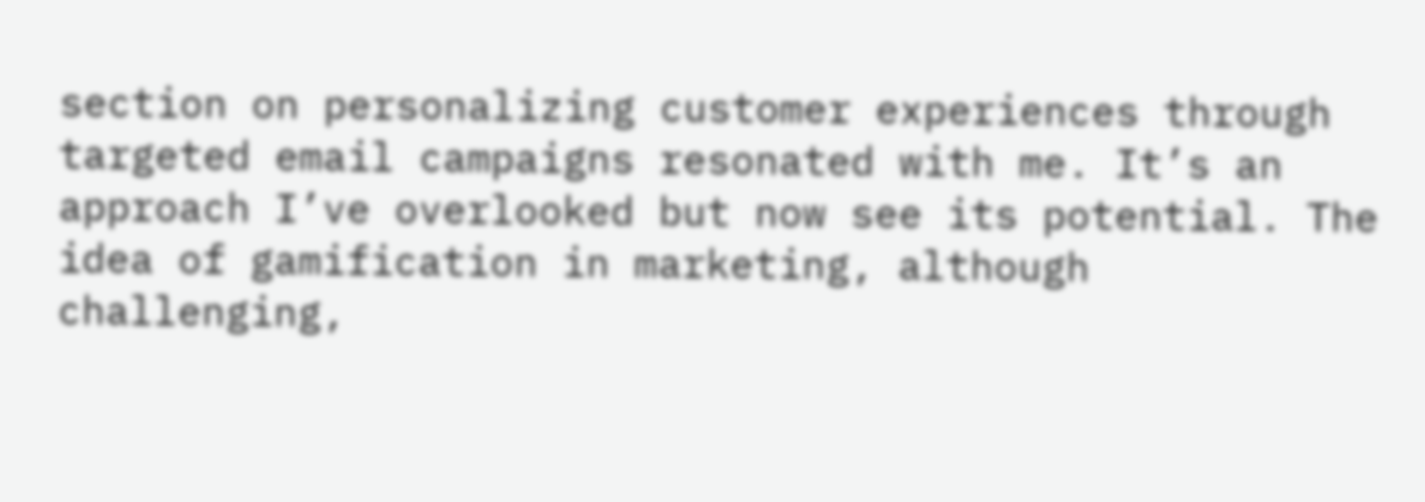section on personalizing customer experiences through targeted email campaigns resonated with me. It’s an approach I’ve overlooked but now see its potential. The idea of gamification in marketing, although challenging,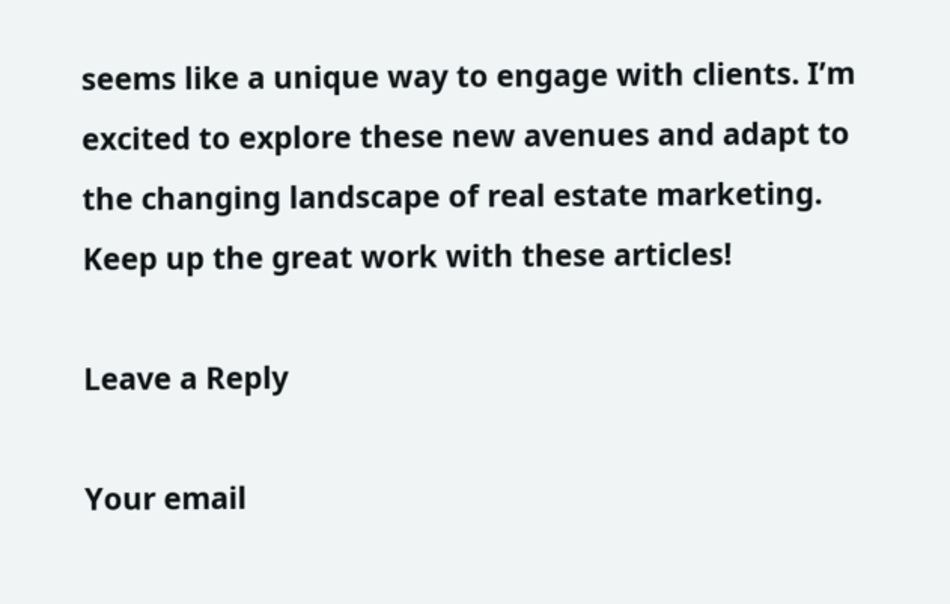seems like a unique way to engage with clients. I’m excited to explore these new avenues and adapt to the changing landscape of real estate marketing. Keep up the great work with these articles!

Leave a Reply

Your email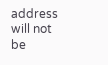address will not be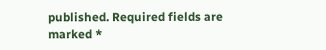published. Required fields are marked *